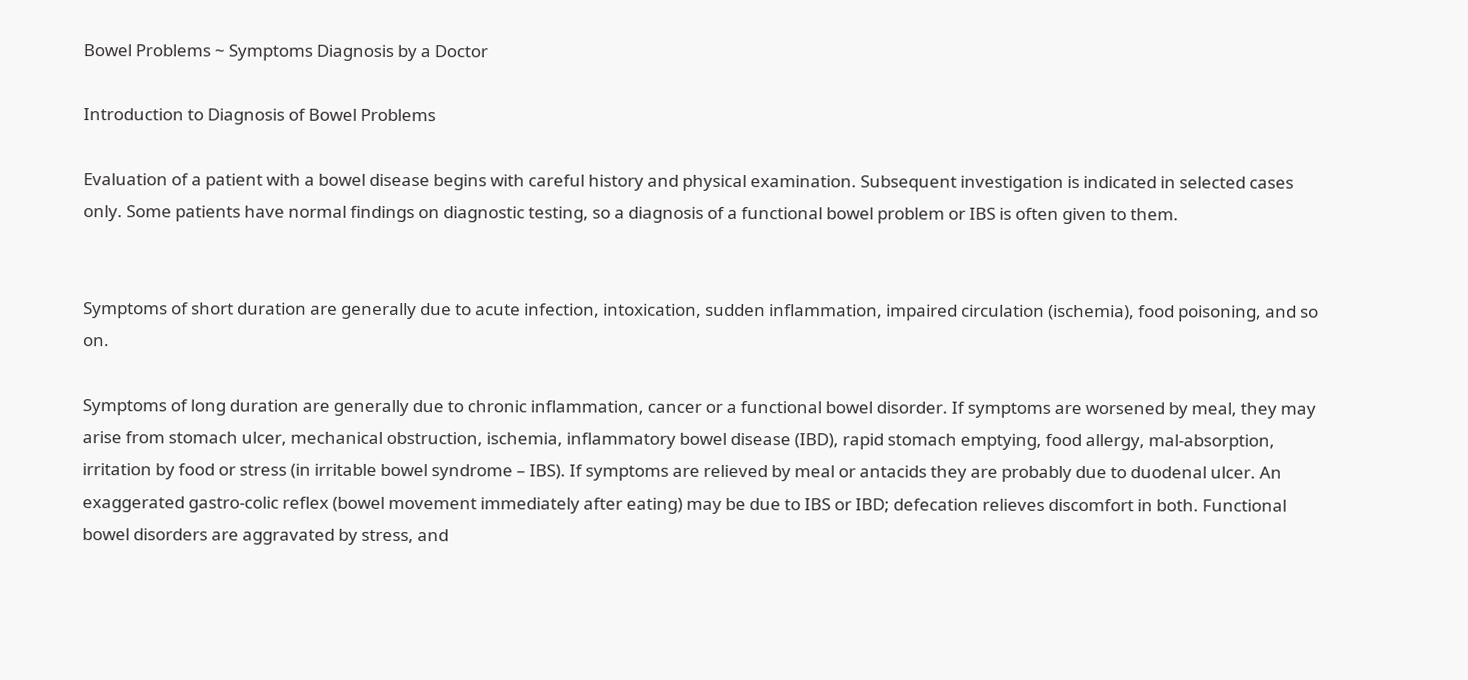Bowel Problems ~ Symptoms Diagnosis by a Doctor

Introduction to Diagnosis of Bowel Problems

Evaluation of a patient with a bowel disease begins with careful history and physical examination. Subsequent investigation is indicated in selected cases only. Some patients have normal findings on diagnostic testing, so a diagnosis of a functional bowel problem or IBS is often given to them.


Symptoms of short duration are generally due to acute infection, intoxication, sudden inflammation, impaired circulation (ischemia), food poisoning, and so on.

Symptoms of long duration are generally due to chronic inflammation, cancer or a functional bowel disorder. If symptoms are worsened by meal, they may arise from stomach ulcer, mechanical obstruction, ischemia, inflammatory bowel disease (IBD), rapid stomach emptying, food allergy, mal-absorption, irritation by food or stress (in irritable bowel syndrome – IBS). If symptoms are relieved by meal or antacids they are probably due to duodenal ulcer. An exaggerated gastro-colic reflex (bowel movement immediately after eating) may be due to IBS or IBD; defecation relieves discomfort in both. Functional bowel disorders are aggravated by stress, and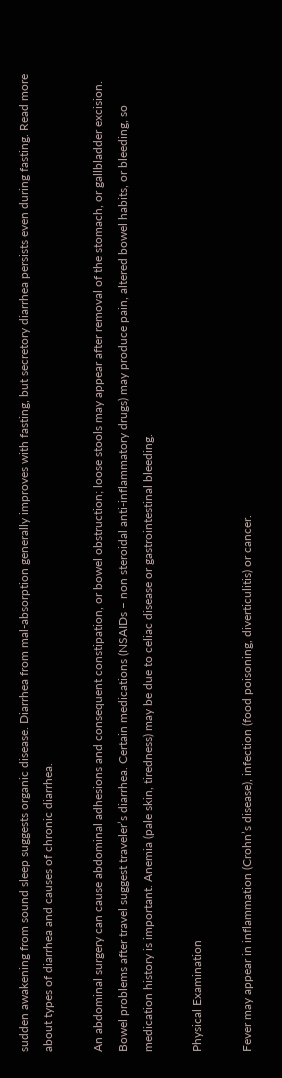sudden awakening from sound sleep suggests organic disease. Diarrhea from mal-absorption generally improves with fasting, but secretory diarrhea persists even during fasting. Read more about types of diarrhea and causes of chronic diarrhea.

An abdominal surgery can cause abdominal adhesions and consequent constipation, or bowel obstruction; loose stools may appear after removal of the stomach, or gallbladder excision. Bowel problems after travel suggest traveler’s diarrhea. Certain medications (NSAIDs – non steroidal anti-inflammatory drugs) may produce pain, altered bowel habits, or bleeding, so medication history is important. Anemia (pale skin, tiredness) may be due to celiac disease or gastrointestinal bleeding.

Physical Examination

Fever may appear in inflammation (Crohn’s disease), infection (food poisoning, diverticulitis) or cancer.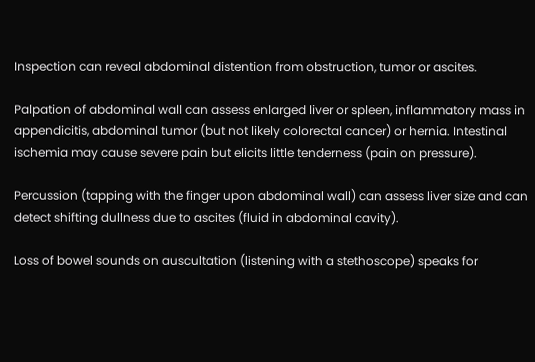Inspection can reveal abdominal distention from obstruction, tumor or ascites.

Palpation of abdominal wall can assess enlarged liver or spleen, inflammatory mass in appendicitis, abdominal tumor (but not likely colorectal cancer) or hernia. Intestinal ischemia may cause severe pain but elicits little tenderness (pain on pressure).

Percussion (tapping with the finger upon abdominal wall) can assess liver size and can detect shifting dullness due to ascites (fluid in abdominal cavity).

Loss of bowel sounds on auscultation (listening with a stethoscope) speaks for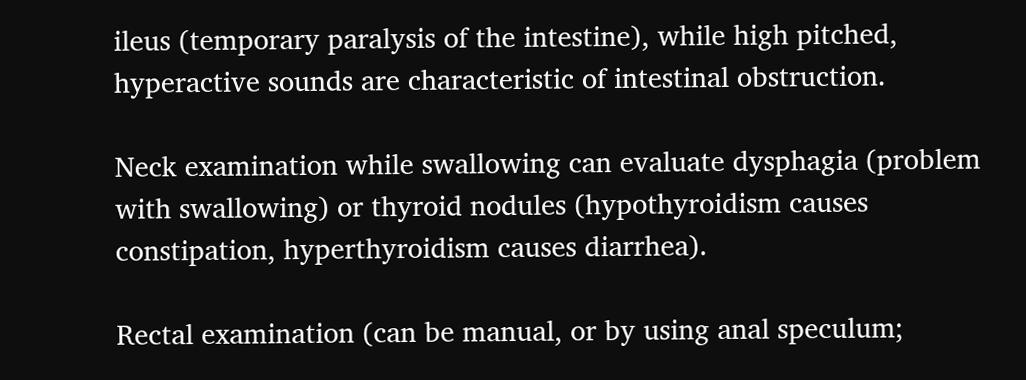ileus (temporary paralysis of the intestine), while high pitched, hyperactive sounds are characteristic of intestinal obstruction.

Neck examination while swallowing can evaluate dysphagia (problem with swallowing) or thyroid nodules (hypothyroidism causes constipation, hyperthyroidism causes diarrhea).

Rectal examination (can be manual, or by using anal speculum;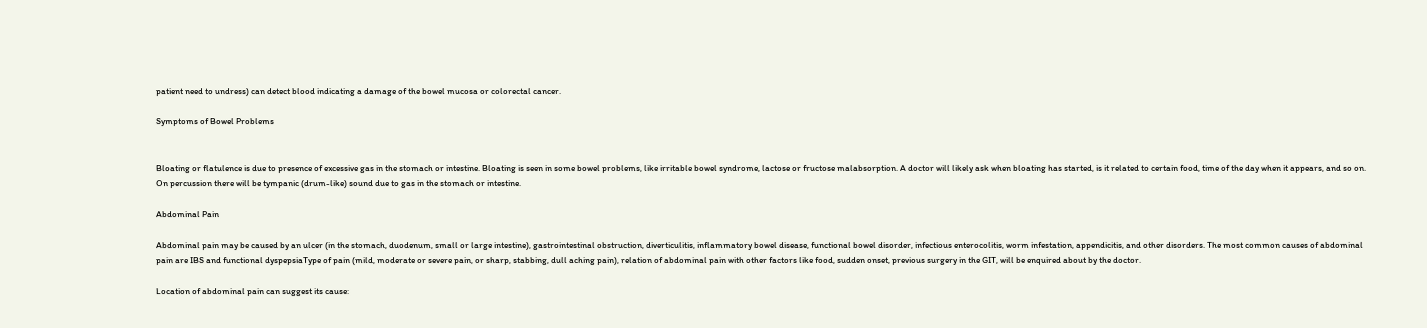patient need to undress) can detect blood indicating a damage of the bowel mucosa or colorectal cancer.

Symptoms of Bowel Problems


Bloating or flatulence is due to presence of excessive gas in the stomach or intestine. Bloating is seen in some bowel problems, like irritable bowel syndrome, lactose or fructose malabsorption. A doctor will likely ask when bloating has started, is it related to certain food, time of the day when it appears, and so on. On percussion there will be tympanic (drum-like) sound due to gas in the stomach or intestine.

Abdominal Pain

Abdominal pain may be caused by an ulcer (in the stomach, duodenum, small or large intestine), gastrointestinal obstruction, diverticulitis, inflammatory bowel disease, functional bowel disorder, infectious enterocolitis, worm infestation, appendicitis, and other disorders. The most common causes of abdominal pain are IBS and functional dyspepsiaType of pain (mild, moderate or severe pain, or sharp, stabbing, dull aching pain), relation of abdominal pain with other factors like food, sudden onset, previous surgery in the GIT, will be enquired about by the doctor.

Location of abdominal pain can suggest its cause: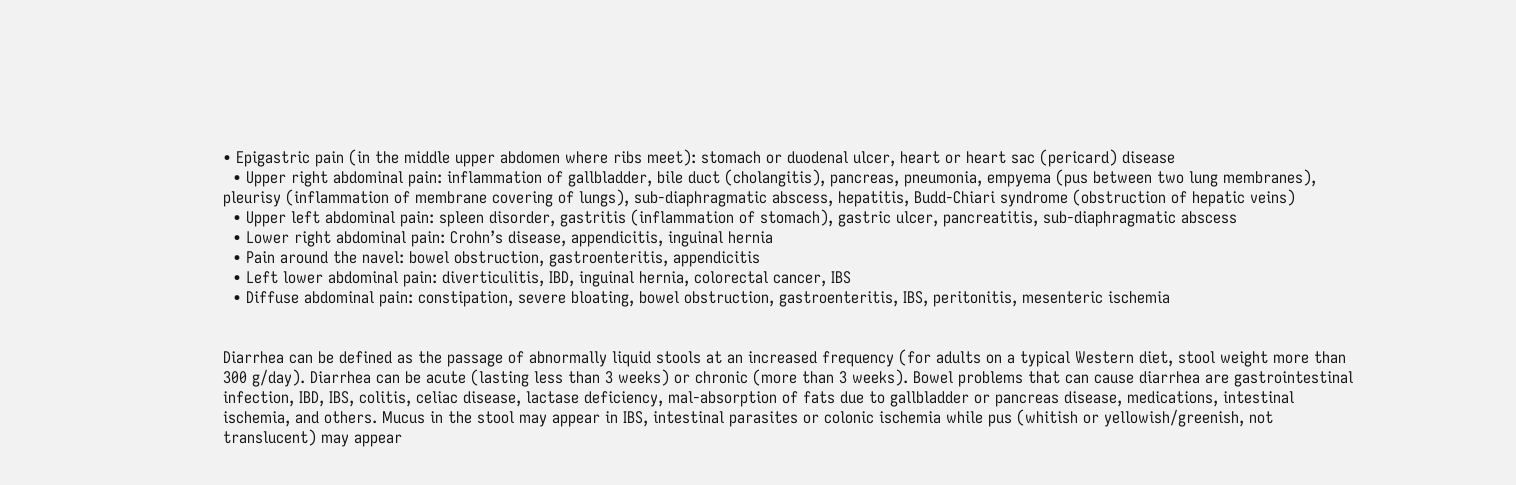• Epigastric pain (in the middle upper abdomen where ribs meet): stomach or duodenal ulcer, heart or heart sac (pericard) disease
  • Upper right abdominal pain: inflammation of gallbladder, bile duct (cholangitis), pancreas, pneumonia, empyema (pus between two lung membranes), pleurisy (inflammation of membrane covering of lungs), sub-diaphragmatic abscess, hepatitis, Budd-Chiari syndrome (obstruction of hepatic veins)
  • Upper left abdominal pain: spleen disorder, gastritis (inflammation of stomach), gastric ulcer, pancreatitis, sub-diaphragmatic abscess
  • Lower right abdominal pain: Crohn’s disease, appendicitis, inguinal hernia
  • Pain around the navel: bowel obstruction, gastroenteritis, appendicitis
  • Left lower abdominal pain: diverticulitis, IBD, inguinal hernia, colorectal cancer, IBS
  • Diffuse abdominal pain: constipation, severe bloating, bowel obstruction, gastroenteritis, IBS, peritonitis, mesenteric ischemia


Diarrhea can be defined as the passage of abnormally liquid stools at an increased frequency (for adults on a typical Western diet, stool weight more than 300 g/day). Diarrhea can be acute (lasting less than 3 weeks) or chronic (more than 3 weeks). Bowel problems that can cause diarrhea are gastrointestinal infection, IBD, IBS, colitis, celiac disease, lactase deficiency, mal-absorption of fats due to gallbladder or pancreas disease, medications, intestinal ischemia, and others. Mucus in the stool may appear in IBS, intestinal parasites or colonic ischemia while pus (whitish or yellowish/greenish, not translucent) may appear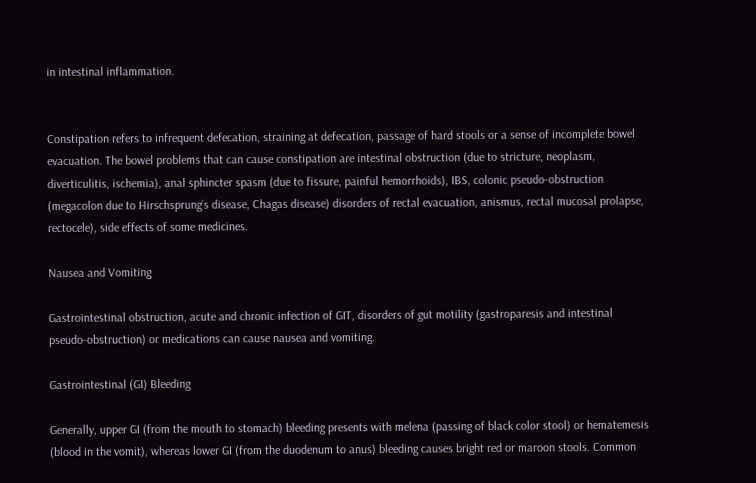in intestinal inflammation.


Constipation refers to infrequent defecation, straining at defecation, passage of hard stools or a sense of incomplete bowel evacuation. The bowel problems that can cause constipation are intestinal obstruction (due to stricture, neoplasm, diverticulitis, ischemia), anal sphincter spasm (due to fissure, painful hemorrhoids), IBS, colonic pseudo-obstruction (megacolon due to Hirschsprung’s disease, Chagas disease) disorders of rectal evacuation, anismus, rectal mucosal prolapse, rectocele), side effects of some medicines.

Nausea and Vomiting

Gastrointestinal obstruction, acute and chronic infection of GIT, disorders of gut motility (gastroparesis and intestinal pseudo-obstruction) or medications can cause nausea and vomiting.

Gastrointestinal (GI) Bleeding

Generally, upper GI (from the mouth to stomach) bleeding presents with melena (passing of black color stool) or hematemesis (blood in the vomit), whereas lower GI (from the duodenum to anus) bleeding causes bright red or maroon stools. Common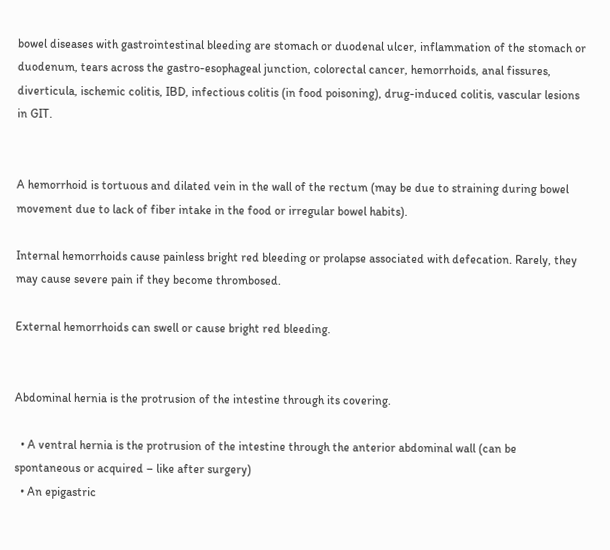bowel diseases with gastrointestinal bleeding are stomach or duodenal ulcer, inflammation of the stomach or duodenum, tears across the gastro-esophageal junction, colorectal cancer, hemorrhoids, anal fissures, diverticula, ischemic colitis, IBD, infectious colitis (in food poisoning), drug-induced colitis, vascular lesions in GIT.


A hemorrhoid is tortuous and dilated vein in the wall of the rectum (may be due to straining during bowel movement due to lack of fiber intake in the food or irregular bowel habits).

Internal hemorrhoids cause painless bright red bleeding or prolapse associated with defecation. Rarely, they may cause severe pain if they become thrombosed.

External hemorrhoids can swell or cause bright red bleeding.


Abdominal hernia is the protrusion of the intestine through its covering.

  • A ventral hernia is the protrusion of the intestine through the anterior abdominal wall (can be  spontaneous or acquired – like after surgery)
  • An epigastric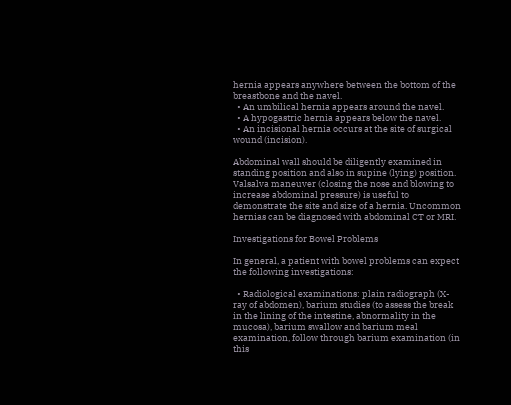hernia appears anywhere between the bottom of the breastbone and the navel.
  • An umbilical hernia appears around the navel.
  • A hypogastric hernia appears below the navel.
  • An incisional hernia occurs at the site of surgical wound (incision).

Abdominal wall should be diligently examined in standing position and also in supine (lying) position. Valsalva maneuver (closing the nose and blowing to increase abdominal pressure) is useful to demonstrate the site and size of a hernia. Uncommon hernias can be diagnosed with abdominal CT or MRI.

Investigations for Bowel Problems

In general, a patient with bowel problems can expect the following investigations:

  • Radiological examinations: plain radiograph (X-ray of abdomen), barium studies (to assess the break in the lining of the intestine, abnormality in the mucosa), barium swallow and barium meal examination, follow through barium examination (in this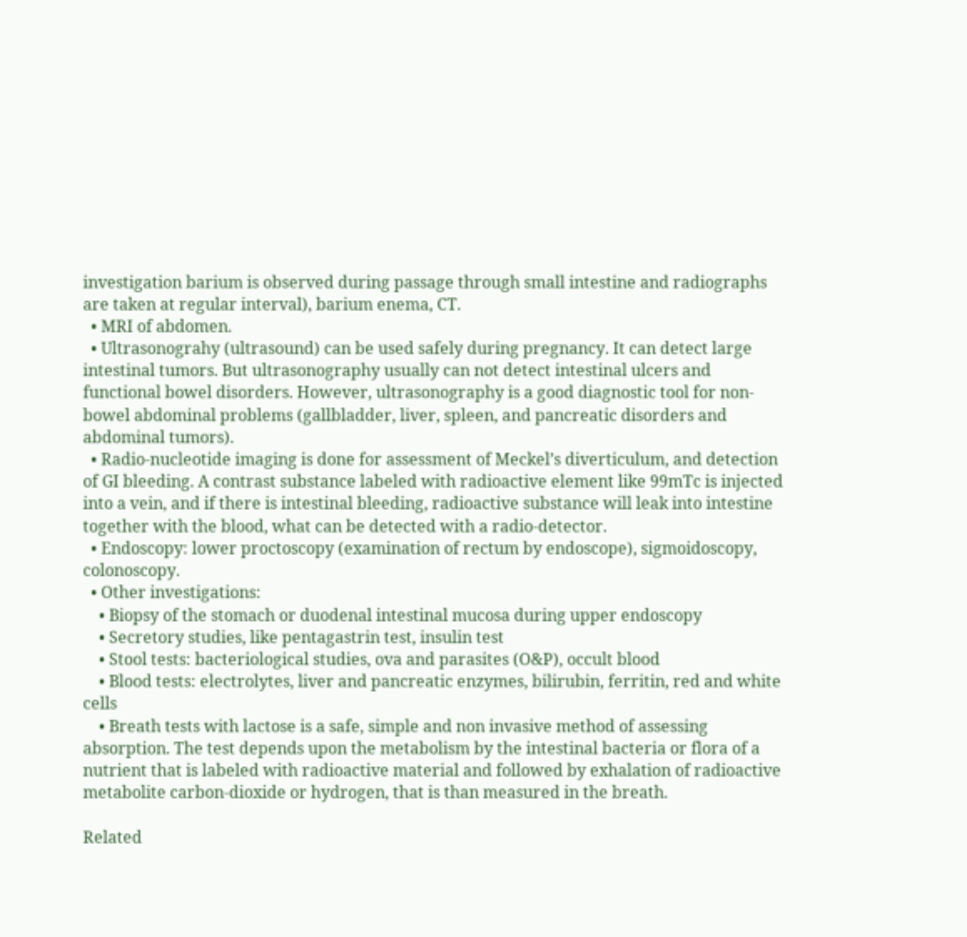investigation barium is observed during passage through small intestine and radiographs are taken at regular interval), barium enema, CT.
  • MRI of abdomen.
  • Ultrasonograhy (ultrasound) can be used safely during pregnancy. It can detect large intestinal tumors. But ultrasonography usually can not detect intestinal ulcers and functional bowel disorders. However, ultrasonography is a good diagnostic tool for non-bowel abdominal problems (gallbladder, liver, spleen, and pancreatic disorders and abdominal tumors).
  • Radio-nucleotide imaging is done for assessment of Meckel’s diverticulum, and detection of GI bleeding. A contrast substance labeled with radioactive element like 99mTc is injected into a vein, and if there is intestinal bleeding, radioactive substance will leak into intestine together with the blood, what can be detected with a radio-detector.
  • Endoscopy: lower proctoscopy (examination of rectum by endoscope), sigmoidoscopy, colonoscopy.
  • Other investigations:
    • Biopsy of the stomach or duodenal intestinal mucosa during upper endoscopy
    • Secretory studies, like pentagastrin test, insulin test
    • Stool tests: bacteriological studies, ova and parasites (O&P), occult blood
    • Blood tests: electrolytes, liver and pancreatic enzymes, bilirubin, ferritin, red and white cells
    • Breath tests with lactose is a safe, simple and non invasive method of assessing absorption. The test depends upon the metabolism by the intestinal bacteria or flora of a nutrient that is labeled with radioactive material and followed by exhalation of radioactive metabolite carbon-dioxide or hydrogen, that is than measured in the breath.

Related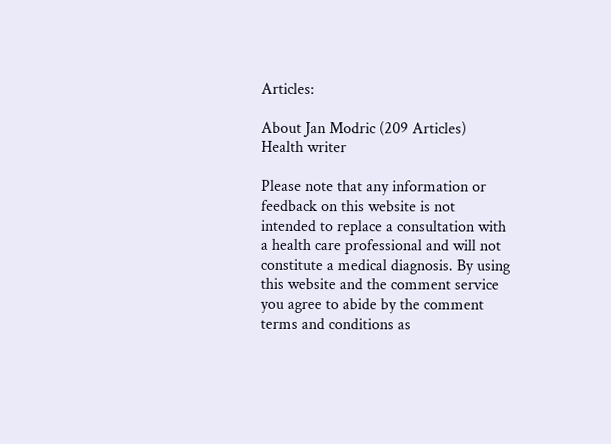Articles:

About Jan Modric (209 Articles)
Health writer

Please note that any information or feedback on this website is not intended to replace a consultation with a health care professional and will not constitute a medical diagnosis. By using this website and the comment service you agree to abide by the comment terms and conditions as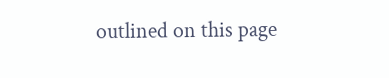outlined on this page